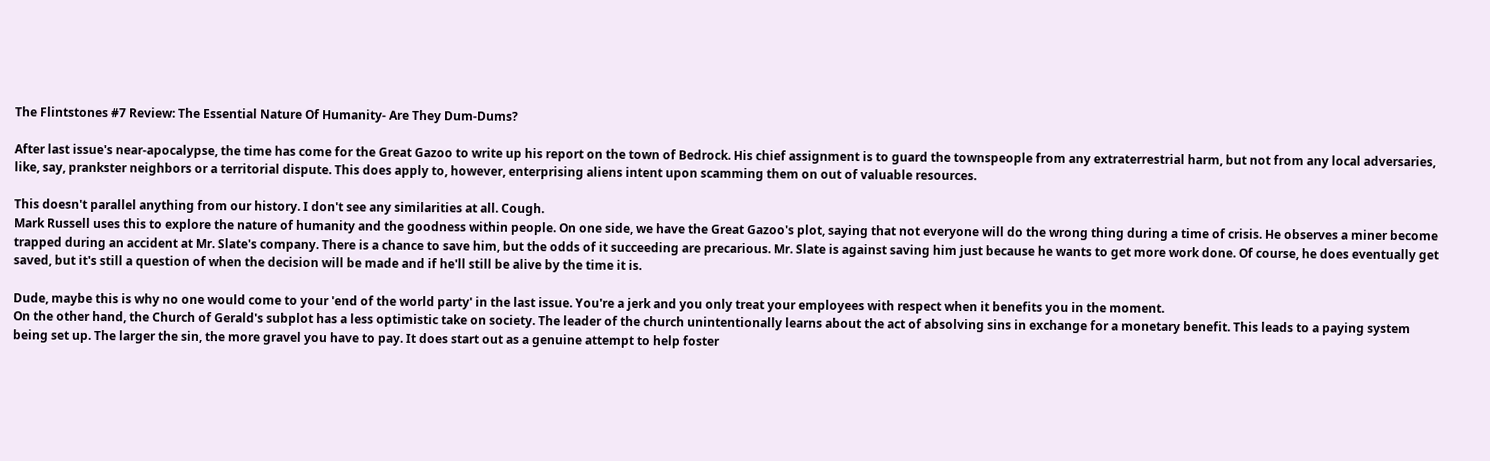The Flintstones #7 Review: The Essential Nature Of Humanity- Are They Dum-Dums?

After last issue's near-apocalypse, the time has come for the Great Gazoo to write up his report on the town of Bedrock. His chief assignment is to guard the townspeople from any extraterrestrial harm, but not from any local adversaries, like, say, prankster neighbors or a territorial dispute. This does apply to, however, enterprising aliens intent upon scamming them on out of valuable resources.

This doesn't parallel anything from our history. I don't see any similarities at all. Cough.
Mark Russell uses this to explore the nature of humanity and the goodness within people. On one side, we have the Great Gazoo's plot, saying that not everyone will do the wrong thing during a time of crisis. He observes a miner become trapped during an accident at Mr. Slate's company. There is a chance to save him, but the odds of it succeeding are precarious. Mr. Slate is against saving him just because he wants to get more work done. Of course, he does eventually get saved, but it's still a question of when the decision will be made and if he'll still be alive by the time it is.

Dude, maybe this is why no one would come to your 'end of the world party' in the last issue. You're a jerk and you only treat your employees with respect when it benefits you in the moment.
On the other hand, the Church of Gerald's subplot has a less optimistic take on society. The leader of the church unintentionally learns about the act of absolving sins in exchange for a monetary benefit. This leads to a paying system being set up. The larger the sin, the more gravel you have to pay. It does start out as a genuine attempt to help foster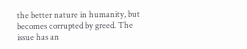the better nature in humanity, but becomes corrupted by greed. The issue has an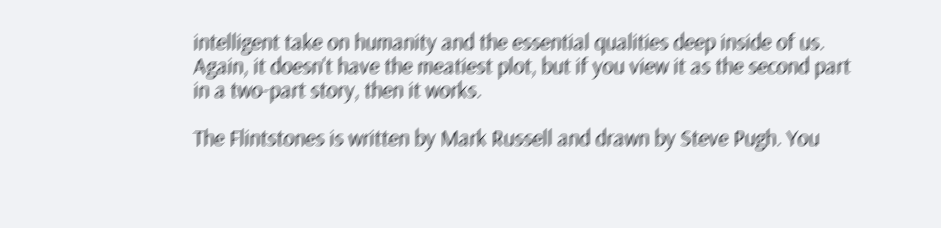intelligent take on humanity and the essential qualities deep inside of us. Again, it doesn't have the meatiest plot, but if you view it as the second part in a two-part story, then it works.

The Flintstones is written by Mark Russell and drawn by Steve Pugh. You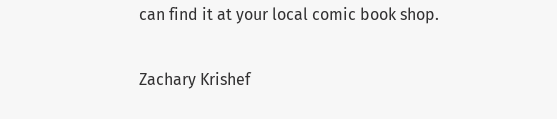can find it at your local comic book shop.

Zachary Krishef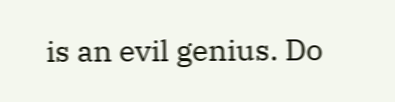is an evil genius. Do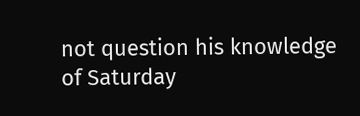not question his knowledge of Saturday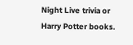Night Live trivia or Harry Potter books.